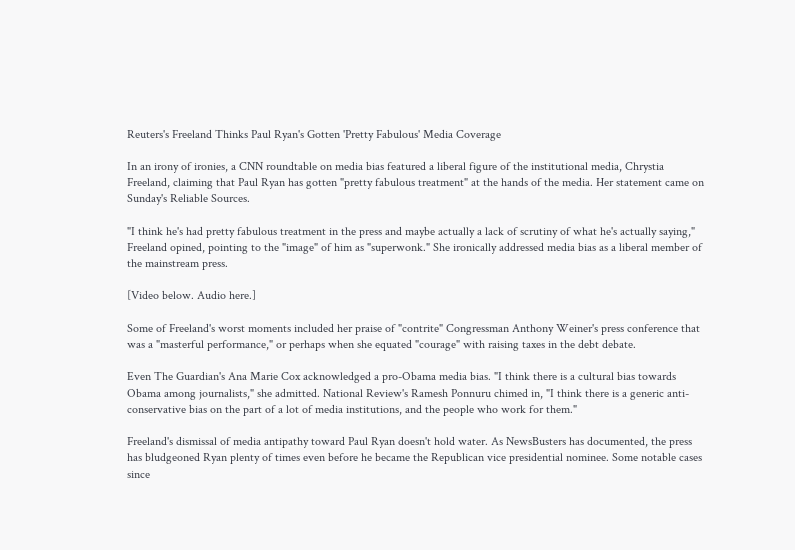Reuters's Freeland Thinks Paul Ryan's Gotten 'Pretty Fabulous' Media Coverage

In an irony of ironies, a CNN roundtable on media bias featured a liberal figure of the institutional media, Chrystia Freeland, claiming that Paul Ryan has gotten "pretty fabulous treatment" at the hands of the media. Her statement came on Sunday's Reliable Sources.

"I think he's had pretty fabulous treatment in the press and maybe actually a lack of scrutiny of what he's actually saying," Freeland opined, pointing to the "image" of him as "superwonk." She ironically addressed media bias as a liberal member of the mainstream press.

[Video below. Audio here.]

Some of Freeland's worst moments included her praise of "contrite" Congressman Anthony Weiner's press conference that was a "masterful performance," or perhaps when she equated "courage" with raising taxes in the debt debate.

Even The Guardian's Ana Marie Cox acknowledged a pro-Obama media bias. "I think there is a cultural bias towards Obama among journalists," she admitted. National Review's Ramesh Ponnuru chimed in, "I think there is a generic anti-conservative bias on the part of a lot of media institutions, and the people who work for them."

Freeland's dismissal of media antipathy toward Paul Ryan doesn't hold water. As NewsBusters has documented, the press has bludgeoned Ryan plenty of times even before he became the Republican vice presidential nominee. Some notable cases since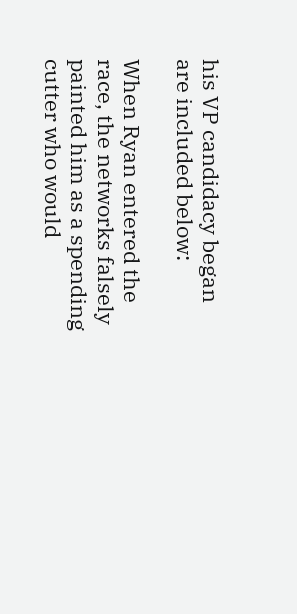his VP candidacy began are included below:

When Ryan entered the race, the networks falsely painted him as a spending cutter who would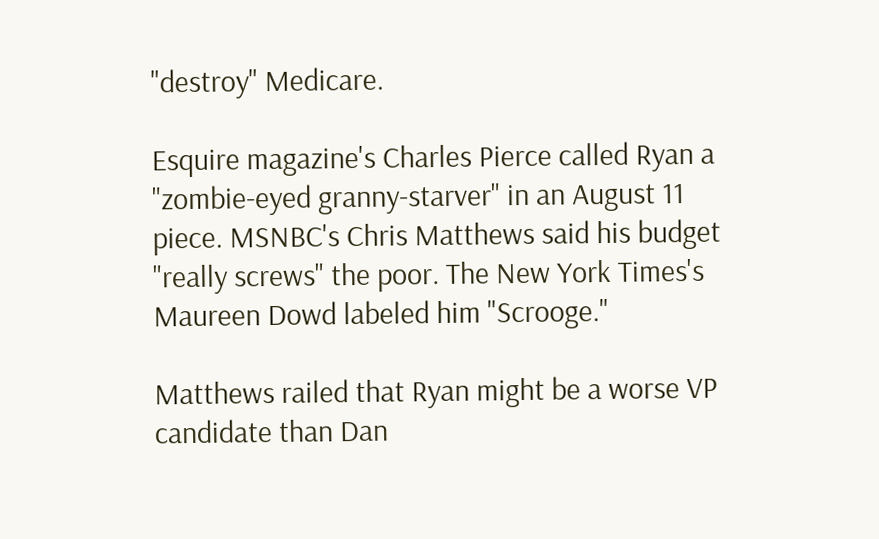"destroy" Medicare.

Esquire magazine's Charles Pierce called Ryan a "zombie-eyed granny-starver" in an August 11 piece. MSNBC's Chris Matthews said his budget "really screws" the poor. The New York Times's Maureen Dowd labeled him "Scrooge."

Matthews railed that Ryan might be a worse VP candidate than Dan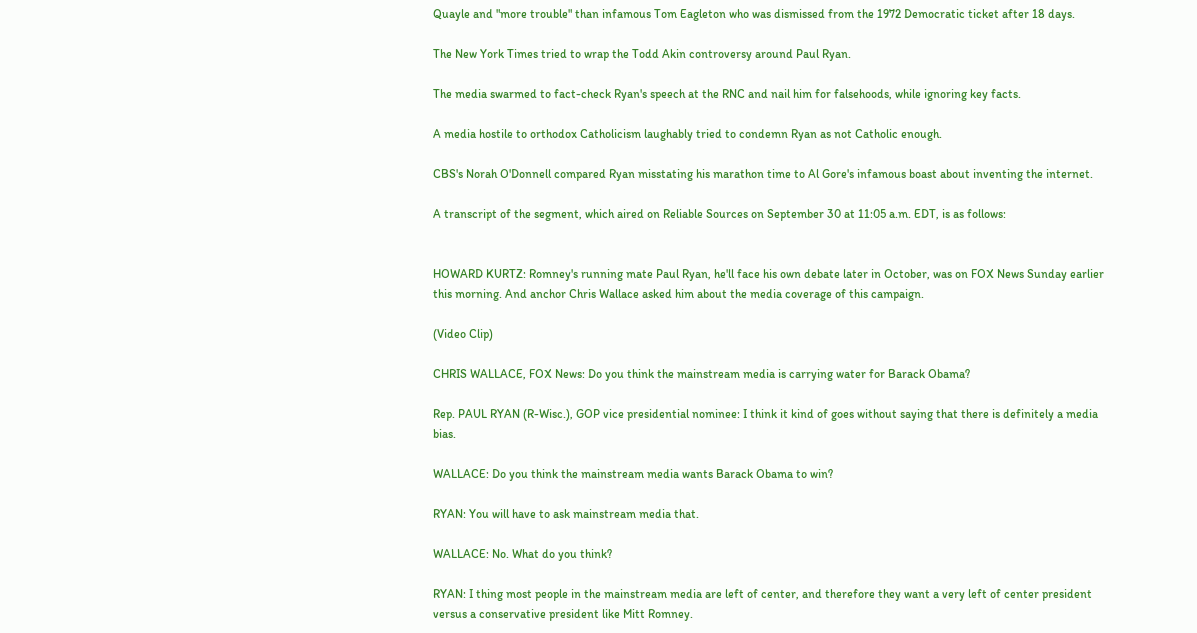Quayle and "more trouble" than infamous Tom Eagleton who was dismissed from the 1972 Democratic ticket after 18 days.

The New York Times tried to wrap the Todd Akin controversy around Paul Ryan.

The media swarmed to fact-check Ryan's speech at the RNC and nail him for falsehoods, while ignoring key facts.

A media hostile to orthodox Catholicism laughably tried to condemn Ryan as not Catholic enough.

CBS's Norah O'Donnell compared Ryan misstating his marathon time to Al Gore's infamous boast about inventing the internet.

A transcript of the segment, which aired on Reliable Sources on September 30 at 11:05 a.m. EDT, is as follows:


HOWARD KURTZ: Romney's running mate Paul Ryan, he'll face his own debate later in October, was on FOX News Sunday earlier this morning. And anchor Chris Wallace asked him about the media coverage of this campaign.

(Video Clip)

CHRIS WALLACE, FOX News: Do you think the mainstream media is carrying water for Barack Obama?

Rep. PAUL RYAN (R-Wisc.), GOP vice presidential nominee: I think it kind of goes without saying that there is definitely a media bias.

WALLACE: Do you think the mainstream media wants Barack Obama to win?

RYAN: You will have to ask mainstream media that.

WALLACE: No. What do you think?

RYAN: I thing most people in the mainstream media are left of center, and therefore they want a very left of center president versus a conservative president like Mitt Romney.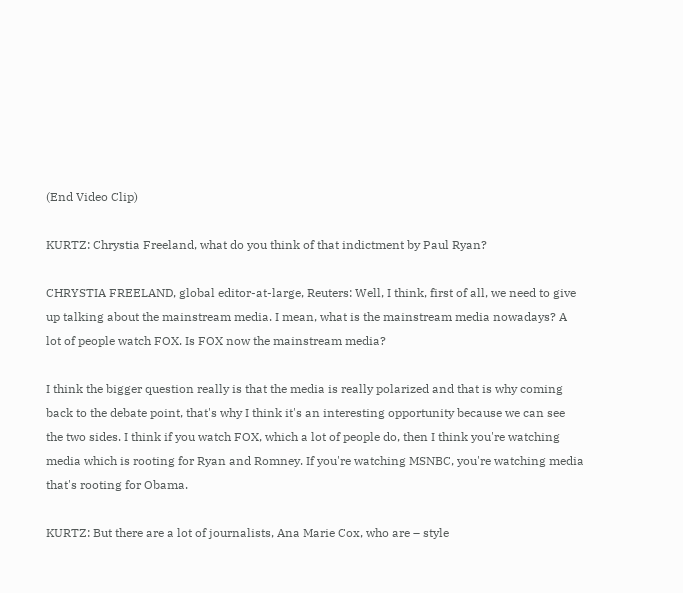(End Video Clip)

KURTZ: Chrystia Freeland, what do you think of that indictment by Paul Ryan?

CHRYSTIA FREELAND, global editor-at-large, Reuters: Well, I think, first of all, we need to give up talking about the mainstream media. I mean, what is the mainstream media nowadays? A lot of people watch FOX. Is FOX now the mainstream media?

I think the bigger question really is that the media is really polarized and that is why coming back to the debate point, that's why I think it's an interesting opportunity because we can see the two sides. I think if you watch FOX, which a lot of people do, then I think you're watching media which is rooting for Ryan and Romney. If you're watching MSNBC, you're watching media that's rooting for Obama.

KURTZ: But there are a lot of journalists, Ana Marie Cox, who are – style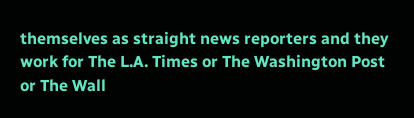themselves as straight news reporters and they work for The L.A. Times or The Washington Post or The Wall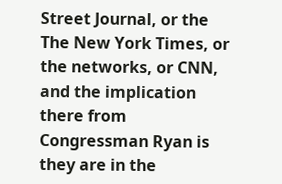Street Journal, or the The New York Times, or the networks, or CNN, and the implication there from Congressman Ryan is they are in the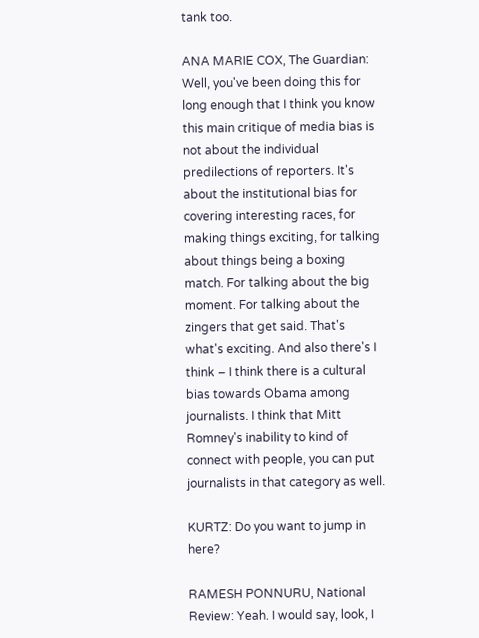tank too.

ANA MARIE COX, The Guardian: Well, you've been doing this for long enough that I think you know this main critique of media bias is not about the individual predilections of reporters. It's about the institutional bias for covering interesting races, for making things exciting, for talking about things being a boxing match. For talking about the big moment. For talking about the zingers that get said. That's what's exciting. And also there's I think – I think there is a cultural bias towards Obama among journalists. I think that Mitt Romney's inability to kind of connect with people, you can put journalists in that category as well.

KURTZ: Do you want to jump in here?

RAMESH PONNURU, National Review: Yeah. I would say, look, I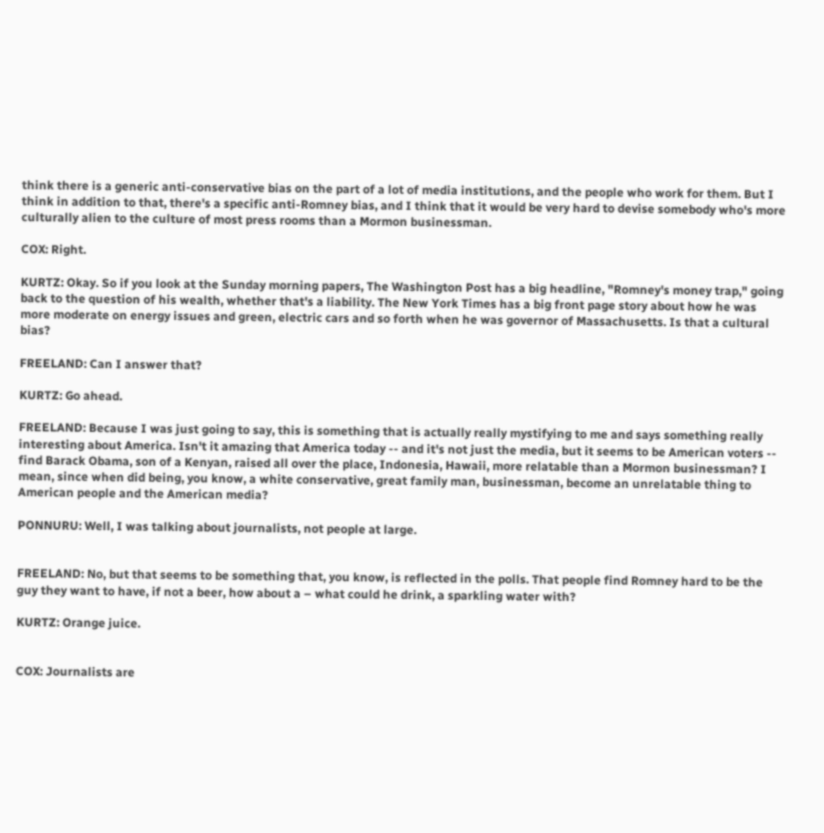think there is a generic anti-conservative bias on the part of a lot of media institutions, and the people who work for them. But I think in addition to that, there's a specific anti-Romney bias, and I think that it would be very hard to devise somebody who's more culturally alien to the culture of most press rooms than a Mormon businessman.

COX: Right.

KURTZ: Okay. So if you look at the Sunday morning papers, The Washington Post has a big headline, "Romney's money trap," going back to the question of his wealth, whether that's a liability. The New York Times has a big front page story about how he was more moderate on energy issues and green, electric cars and so forth when he was governor of Massachusetts. Is that a cultural bias?

FREELAND: Can I answer that?

KURTZ: Go ahead.

FREELAND: Because I was just going to say, this is something that is actually really mystifying to me and says something really interesting about America. Isn't it amazing that America today -- and it's not just the media, but it seems to be American voters -- find Barack Obama, son of a Kenyan, raised all over the place, Indonesia, Hawaii, more relatable than a Mormon businessman? I mean, since when did being, you know, a white conservative, great family man, businessman, become an unrelatable thing to American people and the American media?

PONNURU: Well, I was talking about journalists, not people at large.


FREELAND: No, but that seems to be something that, you know, is reflected in the polls. That people find Romney hard to be the guy they want to have, if not a beer, how about a – what could he drink, a sparkling water with?

KURTZ: Orange juice.


COX: Journalists are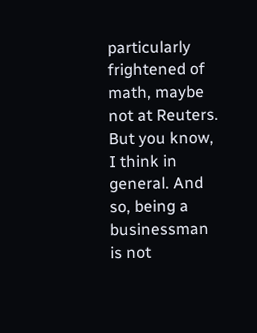particularly frightened of math, maybe not at Reuters. But you know, I think in general. And so, being a businessman is not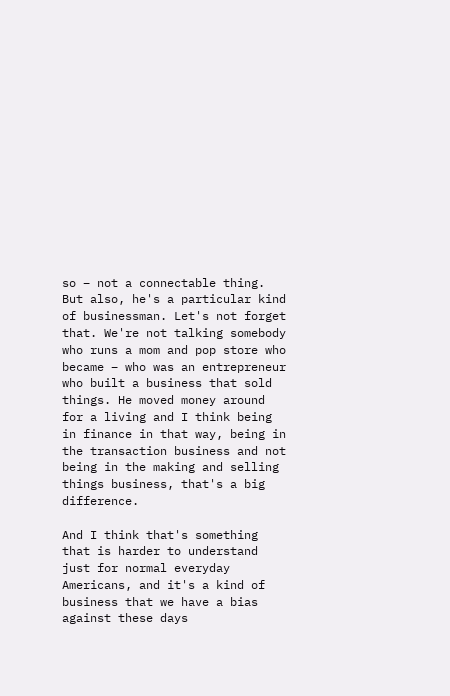so – not a connectable thing. But also, he's a particular kind of businessman. Let's not forget that. We're not talking somebody who runs a mom and pop store who became – who was an entrepreneur who built a business that sold things. He moved money around for a living and I think being in finance in that way, being in the transaction business and not being in the making and selling things business, that's a big difference.

And I think that's something that is harder to understand just for normal everyday Americans, and it's a kind of business that we have a bias against these days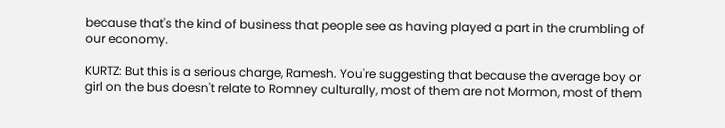because that's the kind of business that people see as having played a part in the crumbling of our economy.

KURTZ: But this is a serious charge, Ramesh. You're suggesting that because the average boy or girl on the bus doesn't relate to Romney culturally, most of them are not Mormon, most of them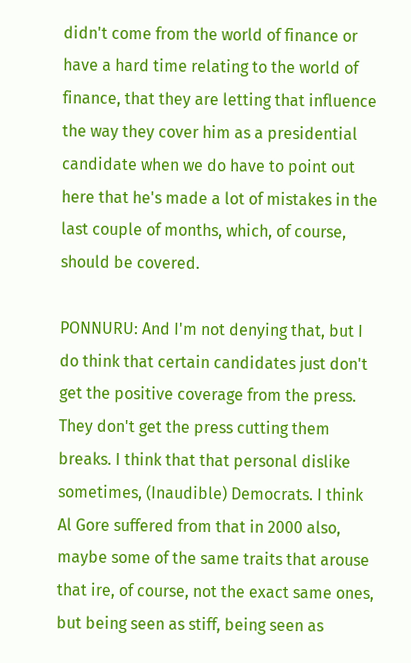didn't come from the world of finance or have a hard time relating to the world of finance, that they are letting that influence the way they cover him as a presidential candidate when we do have to point out here that he's made a lot of mistakes in the last couple of months, which, of course, should be covered.

PONNURU: And I'm not denying that, but I do think that certain candidates just don't get the positive coverage from the press. They don't get the press cutting them breaks. I think that that personal dislike sometimes, (Inaudible) Democrats. I think Al Gore suffered from that in 2000 also, maybe some of the same traits that arouse that ire, of course, not the exact same ones, but being seen as stiff, being seen as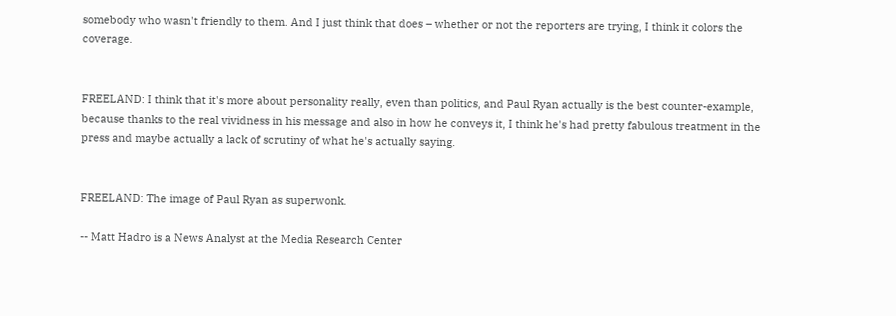somebody who wasn't friendly to them. And I just think that does – whether or not the reporters are trying, I think it colors the coverage.


FREELAND: I think that it's more about personality really, even than politics, and Paul Ryan actually is the best counter-example, because thanks to the real vividness in his message and also in how he conveys it, I think he's had pretty fabulous treatment in the press and maybe actually a lack of scrutiny of what he's actually saying.


FREELAND: The image of Paul Ryan as superwonk.

-- Matt Hadro is a News Analyst at the Media Research Center